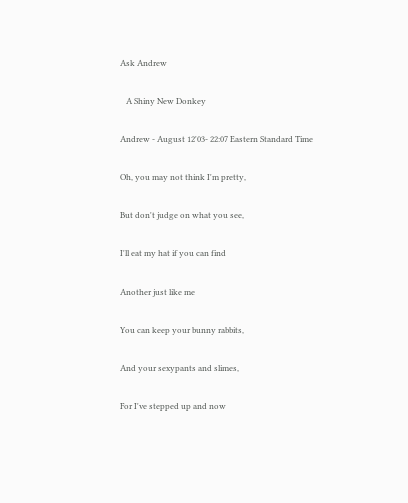Ask Andrew

   A Shiny New Donkey

Andrew - August 12'03- 22:07 Eastern Standard Time

Oh, you may not think I'm pretty,

But don't judge on what you see,

I'll eat my hat if you can find

Another just like me

You can keep your bunny rabbits,

And your sexypants and slimes,

For I've stepped up and now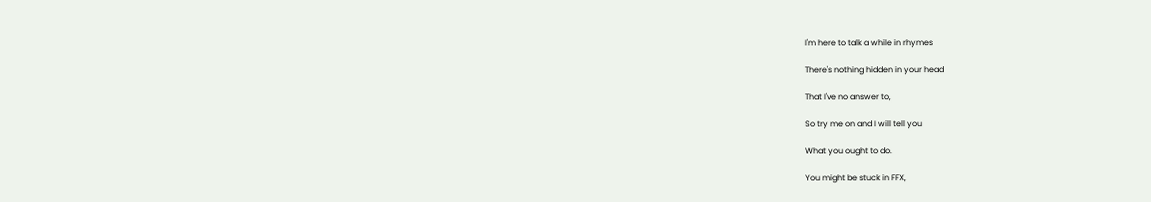I'm here to talk a while in rhymes

There's nothing hidden in your head

That I've no answer to,

So try me on and I will tell you

What you ought to do.

You might be stuck in FFX,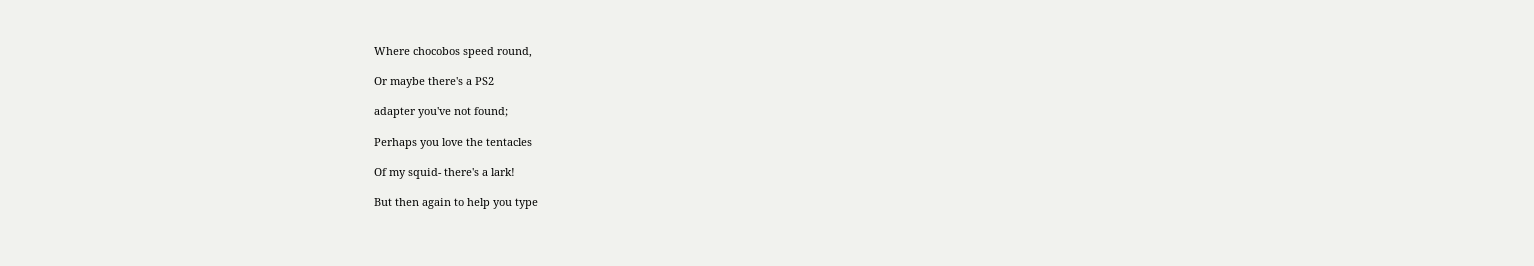Where chocobos speed round,

Or maybe there's a PS2

adapter you've not found;

Perhaps you love the tentacles

Of my squid- there's a lark!

But then again to help you type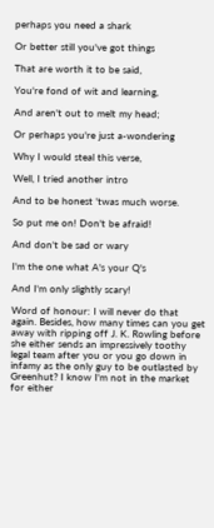perhaps you need a shark

Or better still you've got things

That are worth it to be said,

You're fond of wit and learning,

And aren't out to melt my head;

Or perhaps you're just a-wondering

Why I would steal this verse,

Well, I tried another intro

And to be honest 'twas much worse.

So put me on! Don't be afraid!

And don't be sad or wary

I'm the one what A's your Q's

And I'm only slightly scary!

Word of honour: I will never do that again. Besides, how many times can you get away with ripping off J. K. Rowling before she either sends an impressively toothy legal team after you or you go down in infamy as the only guy to be outlasted by Greenhut? I know I'm not in the market for either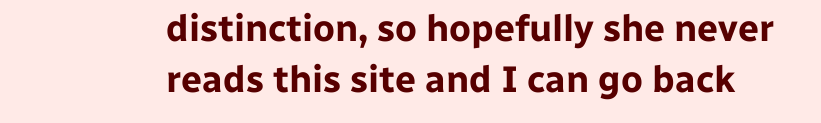distinction, so hopefully she never reads this site and I can go back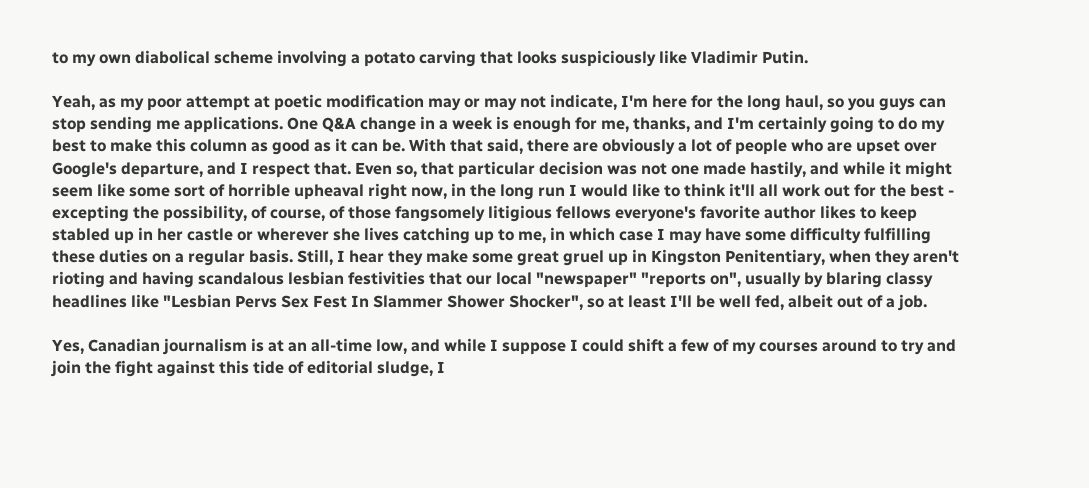to my own diabolical scheme involving a potato carving that looks suspiciously like Vladimir Putin.

Yeah, as my poor attempt at poetic modification may or may not indicate, I'm here for the long haul, so you guys can stop sending me applications. One Q&A change in a week is enough for me, thanks, and I'm certainly going to do my best to make this column as good as it can be. With that said, there are obviously a lot of people who are upset over Google's departure, and I respect that. Even so, that particular decision was not one made hastily, and while it might seem like some sort of horrible upheaval right now, in the long run I would like to think it'll all work out for the best - excepting the possibility, of course, of those fangsomely litigious fellows everyone's favorite author likes to keep stabled up in her castle or wherever she lives catching up to me, in which case I may have some difficulty fulfilling these duties on a regular basis. Still, I hear they make some great gruel up in Kingston Penitentiary, when they aren't rioting and having scandalous lesbian festivities that our local "newspaper" "reports on", usually by blaring classy headlines like "Lesbian Pervs Sex Fest In Slammer Shower Shocker", so at least I'll be well fed, albeit out of a job.

Yes, Canadian journalism is at an all-time low, and while I suppose I could shift a few of my courses around to try and join the fight against this tide of editorial sludge, I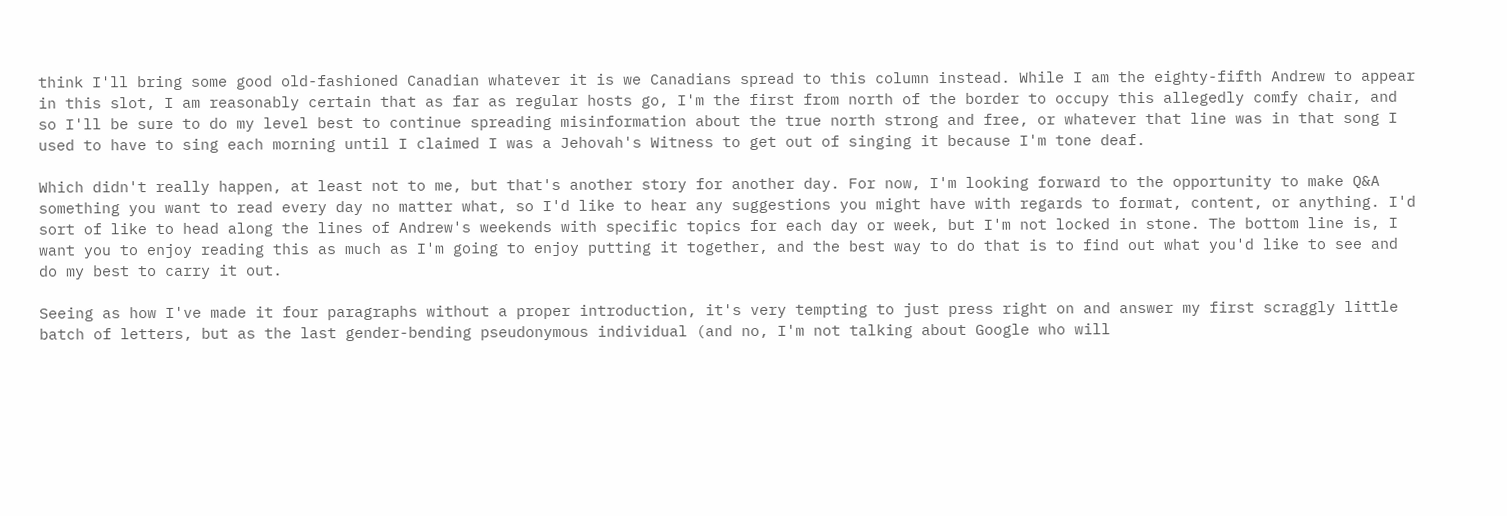think I'll bring some good old-fashioned Canadian whatever it is we Canadians spread to this column instead. While I am the eighty-fifth Andrew to appear in this slot, I am reasonably certain that as far as regular hosts go, I'm the first from north of the border to occupy this allegedly comfy chair, and so I'll be sure to do my level best to continue spreading misinformation about the true north strong and free, or whatever that line was in that song I used to have to sing each morning until I claimed I was a Jehovah's Witness to get out of singing it because I'm tone deaf.

Which didn't really happen, at least not to me, but that's another story for another day. For now, I'm looking forward to the opportunity to make Q&A something you want to read every day no matter what, so I'd like to hear any suggestions you might have with regards to format, content, or anything. I'd sort of like to head along the lines of Andrew's weekends with specific topics for each day or week, but I'm not locked in stone. The bottom line is, I want you to enjoy reading this as much as I'm going to enjoy putting it together, and the best way to do that is to find out what you'd like to see and do my best to carry it out.

Seeing as how I've made it four paragraphs without a proper introduction, it's very tempting to just press right on and answer my first scraggly little batch of letters, but as the last gender-bending pseudonymous individual (and no, I'm not talking about Google who will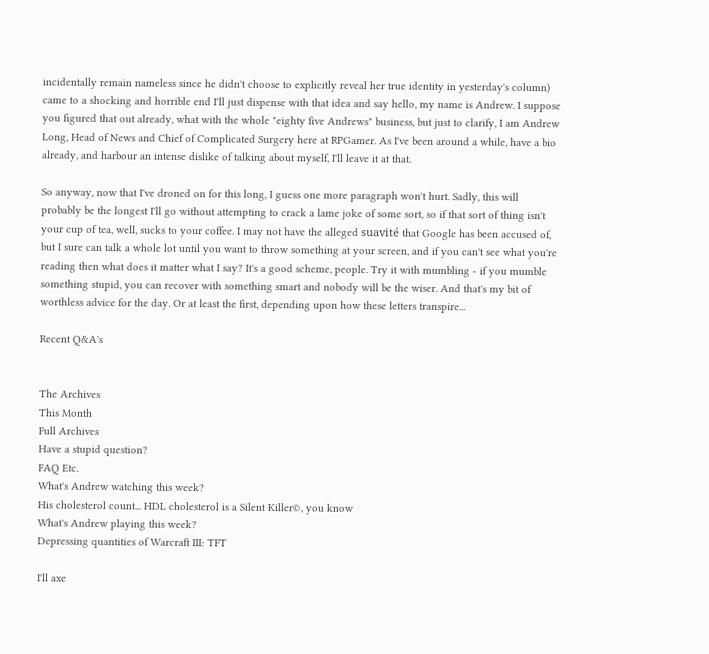incidentally remain nameless since he didn't choose to explicitly reveal her true identity in yesterday's column) came to a shocking and horrible end I'll just dispense with that idea and say hello, my name is Andrew. I suppose you figured that out already, what with the whole "eighty five Andrews" business, but just to clarify, I am Andrew Long, Head of News and Chief of Complicated Surgery here at RPGamer. As I've been around a while, have a bio already, and harbour an intense dislike of talking about myself, I'll leave it at that.

So anyway, now that I've droned on for this long, I guess one more paragraph won't hurt. Sadly, this will probably be the longest I'll go without attempting to crack a lame joke of some sort, so if that sort of thing isn't your cup of tea, well, sucks to your coffee. I may not have the alleged suavité that Google has been accused of, but I sure can talk a whole lot until you want to throw something at your screen, and if you can't see what you're reading then what does it matter what I say? It's a good scheme, people. Try it with mumbling - if you mumble something stupid, you can recover with something smart and nobody will be the wiser. And that's my bit of worthless advice for the day. Or at least the first, depending upon how these letters transpire...

Recent Q&A's


The Archives
This Month
Full Archives
Have a stupid question?
FAQ Etc.
What's Andrew watching this week?
His cholesterol count... HDL cholesterol is a Silent Killer©, you know
What's Andrew playing this week?
Depressing quantities of Warcraft III: TFT

I'll axe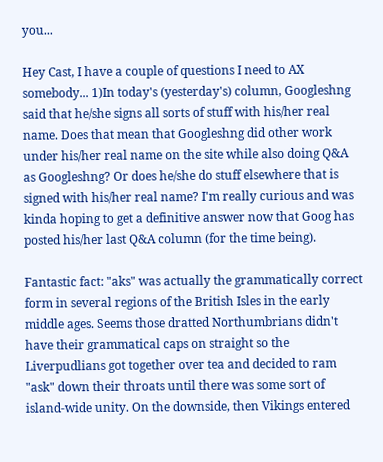you...

Hey Cast, I have a couple of questions I need to AX somebody... 1)In today's (yesterday's) column, Googleshng said that he/she signs all sorts of stuff with his/her real name. Does that mean that Googleshng did other work under his/her real name on the site while also doing Q&A as Googleshng? Or does he/she do stuff elsewhere that is signed with his/her real name? I'm really curious and was kinda hoping to get a definitive answer now that Goog has posted his/her last Q&A column (for the time being).

Fantastic fact: "aks" was actually the grammatically correct form in several regions of the British Isles in the early middle ages. Seems those dratted Northumbrians didn't have their grammatical caps on straight so the Liverpudlians got together over tea and decided to ram "ask" down their throats until there was some sort of island-wide unity. On the downside, then Vikings entered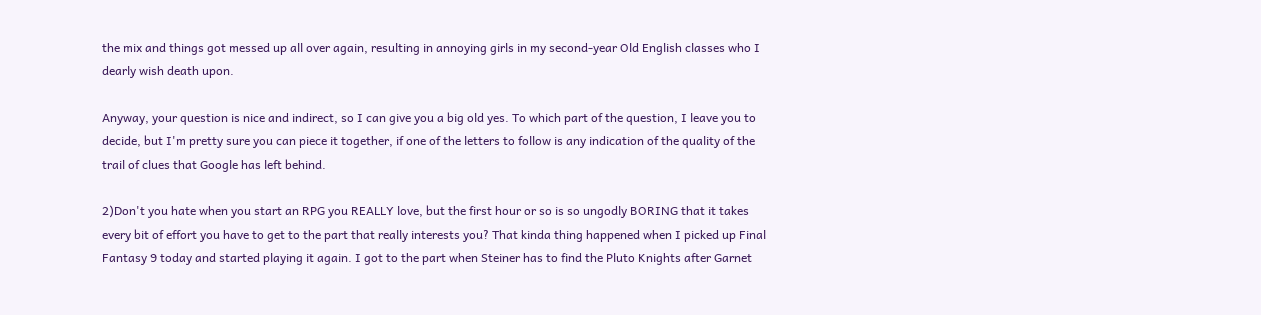the mix and things got messed up all over again, resulting in annoying girls in my second-year Old English classes who I dearly wish death upon.

Anyway, your question is nice and indirect, so I can give you a big old yes. To which part of the question, I leave you to decide, but I'm pretty sure you can piece it together, if one of the letters to follow is any indication of the quality of the trail of clues that Google has left behind.

2)Don't you hate when you start an RPG you REALLY love, but the first hour or so is so ungodly BORING that it takes every bit of effort you have to get to the part that really interests you? That kinda thing happened when I picked up Final Fantasy 9 today and started playing it again. I got to the part when Steiner has to find the Pluto Knights after Garnet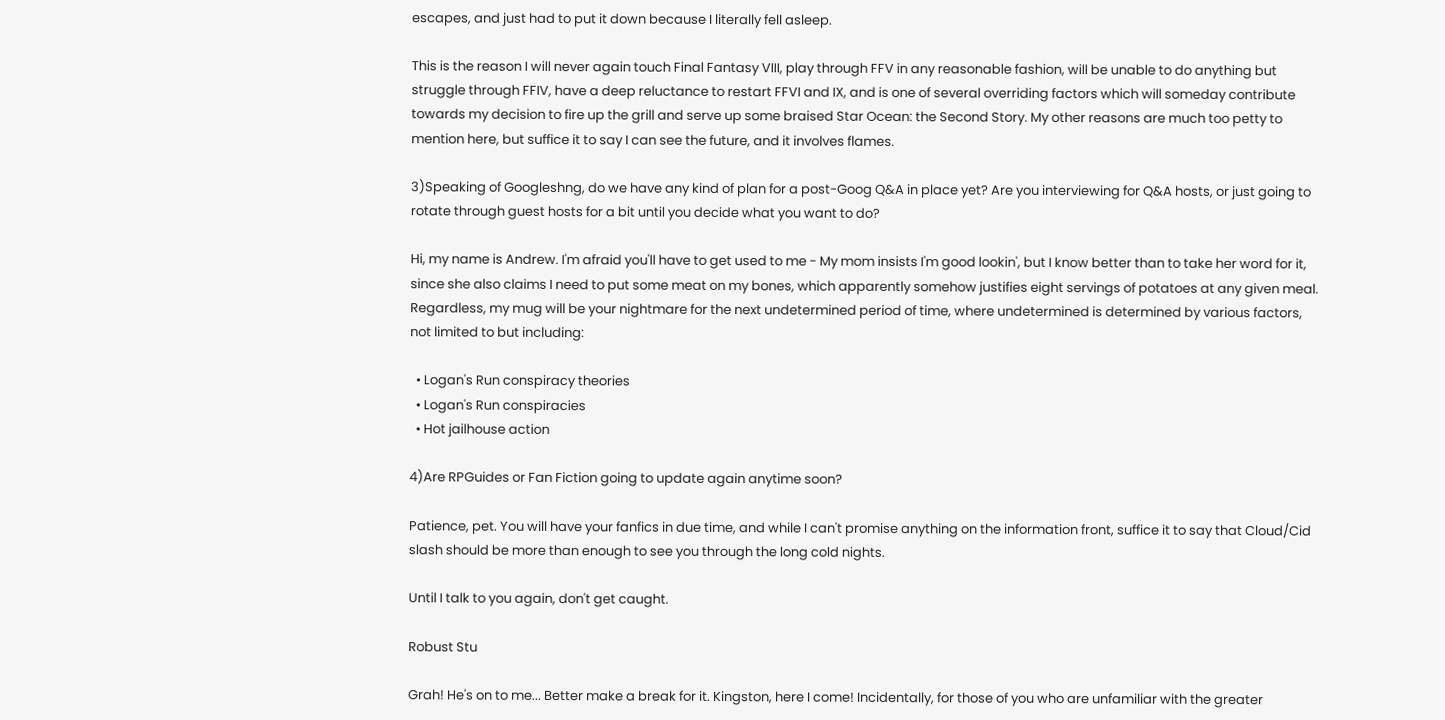escapes, and just had to put it down because I literally fell asleep.

This is the reason I will never again touch Final Fantasy VIII, play through FFV in any reasonable fashion, will be unable to do anything but struggle through FFIV, have a deep reluctance to restart FFVI and IX, and is one of several overriding factors which will someday contribute towards my decision to fire up the grill and serve up some braised Star Ocean: the Second Story. My other reasons are much too petty to mention here, but suffice it to say I can see the future, and it involves flames.

3)Speaking of Googleshng, do we have any kind of plan for a post-Goog Q&A in place yet? Are you interviewing for Q&A hosts, or just going to rotate through guest hosts for a bit until you decide what you want to do?

Hi, my name is Andrew. I'm afraid you'll have to get used to me - My mom insists I'm good lookin', but I know better than to take her word for it, since she also claims I need to put some meat on my bones, which apparently somehow justifies eight servings of potatoes at any given meal. Regardless, my mug will be your nightmare for the next undetermined period of time, where undetermined is determined by various factors, not limited to but including:

  • Logan's Run conspiracy theories
  • Logan's Run conspiracies
  • Hot jailhouse action

4)Are RPGuides or Fan Fiction going to update again anytime soon?

Patience, pet. You will have your fanfics in due time, and while I can't promise anything on the information front, suffice it to say that Cloud/Cid slash should be more than enough to see you through the long cold nights.

Until I talk to you again, don't get caught.

Robust Stu

Grah! He's on to me... Better make a break for it. Kingston, here I come! Incidentally, for those of you who are unfamiliar with the greater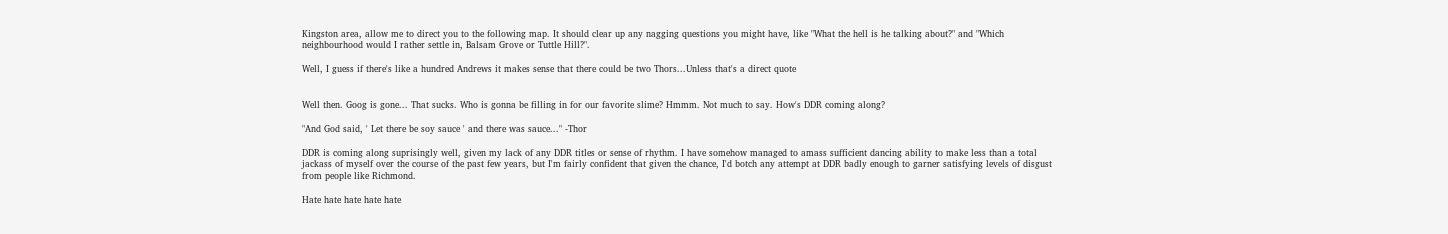Kingston area, allow me to direct you to the following map. It should clear up any nagging questions you might have, like "What the hell is he talking about?" and "Which neighbourhood would I rather settle in, Balsam Grove or Tuttle Hill?".

Well, I guess if there's like a hundred Andrews it makes sense that there could be two Thors...Unless that's a direct quote


Well then. Goog is gone... That sucks. Who is gonna be filling in for our favorite slime? Hmmm. Not much to say. How's DDR coming along?

"And God said, ' Let there be soy sauce ' and there was sauce..." -Thor

DDR is coming along suprisingly well, given my lack of any DDR titles or sense of rhythm. I have somehow managed to amass sufficient dancing ability to make less than a total jackass of myself over the course of the past few years, but I'm fairly confident that given the chance, I'd botch any attempt at DDR badly enough to garner satisfying levels of disgust from people like Richmond.

Hate hate hate hate hate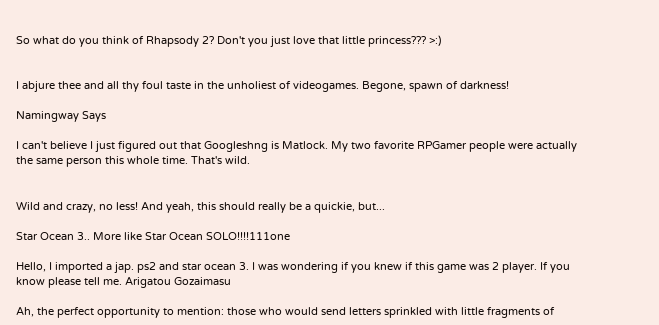So what do you think of Rhapsody 2? Don't you just love that little princess??? >:)


I abjure thee and all thy foul taste in the unholiest of videogames. Begone, spawn of darkness!

Namingway Says

I can't believe I just figured out that Googleshng is Matlock. My two favorite RPGamer people were actually the same person this whole time. That's wild.


Wild and crazy, no less! And yeah, this should really be a quickie, but...

Star Ocean 3.. More like Star Ocean SOLO!!!!111one

Hello, I imported a jap. ps2 and star ocean 3. I was wondering if you knew if this game was 2 player. If you know please tell me. Arigatou Gozaimasu

Ah, the perfect opportunity to mention: those who would send letters sprinkled with little fragments of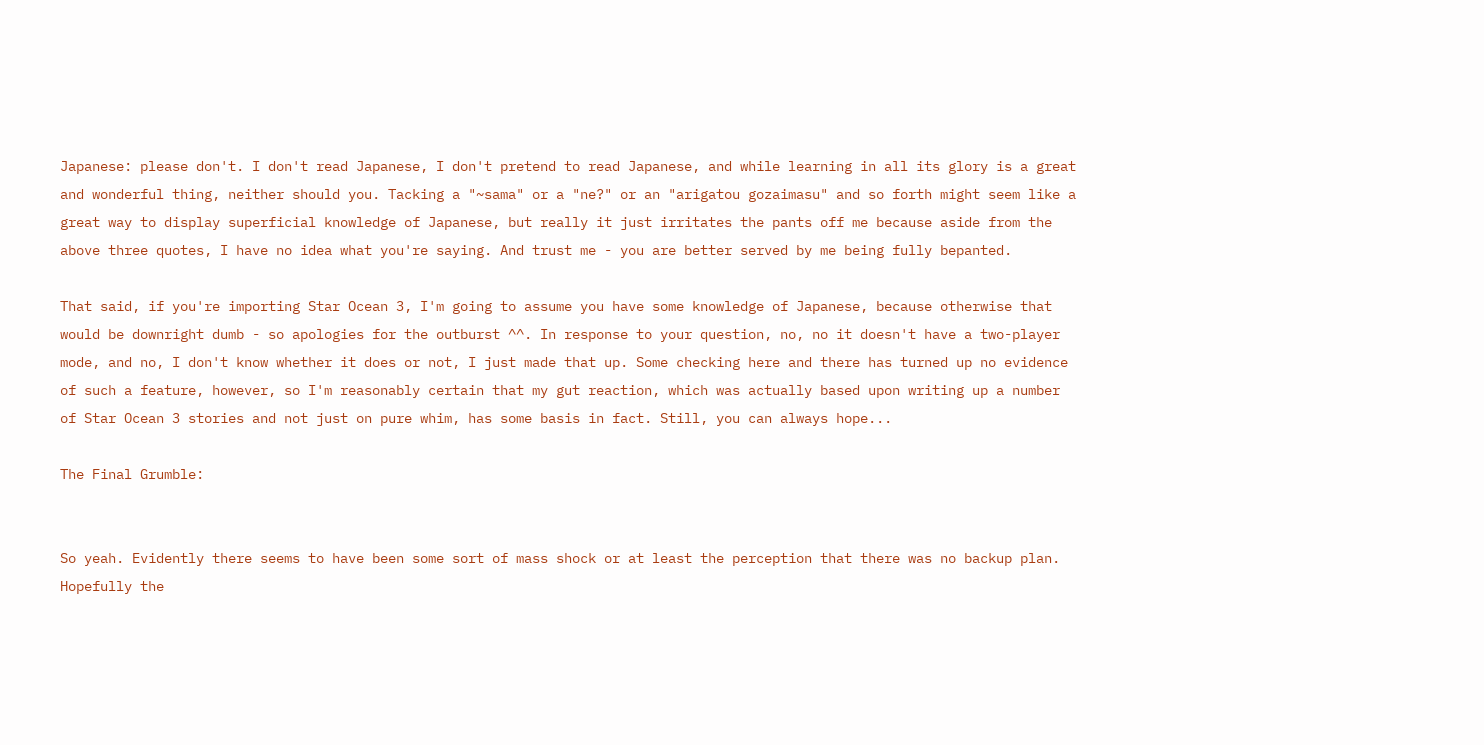Japanese: please don't. I don't read Japanese, I don't pretend to read Japanese, and while learning in all its glory is a great and wonderful thing, neither should you. Tacking a "~sama" or a "ne?" or an "arigatou gozaimasu" and so forth might seem like a great way to display superficial knowledge of Japanese, but really it just irritates the pants off me because aside from the above three quotes, I have no idea what you're saying. And trust me - you are better served by me being fully bepanted.

That said, if you're importing Star Ocean 3, I'm going to assume you have some knowledge of Japanese, because otherwise that would be downright dumb - so apologies for the outburst ^^. In response to your question, no, no it doesn't have a two-player mode, and no, I don't know whether it does or not, I just made that up. Some checking here and there has turned up no evidence of such a feature, however, so I'm reasonably certain that my gut reaction, which was actually based upon writing up a number of Star Ocean 3 stories and not just on pure whim, has some basis in fact. Still, you can always hope...

The Final Grumble:


So yeah. Evidently there seems to have been some sort of mass shock or at least the perception that there was no backup plan. Hopefully the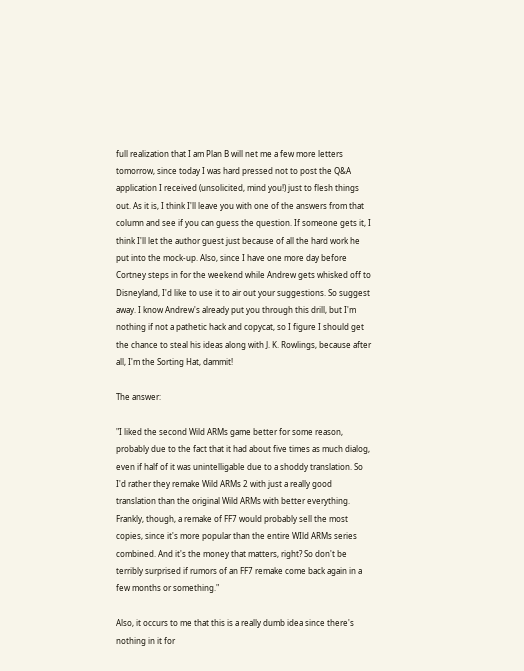full realization that I am Plan B will net me a few more letters tomorrow, since today I was hard pressed not to post the Q&A application I received (unsolicited, mind you!) just to flesh things out. As it is, I think I'll leave you with one of the answers from that column and see if you can guess the question. If someone gets it, I think I'll let the author guest just because of all the hard work he put into the mock-up. Also, since I have one more day before Cortney steps in for the weekend while Andrew gets whisked off to Disneyland, I'd like to use it to air out your suggestions. So suggest away. I know Andrew's already put you through this drill, but I'm nothing if not a pathetic hack and copycat, so I figure I should get the chance to steal his ideas along with J. K. Rowlings, because after all, I'm the Sorting Hat, dammit!

The answer:

"I liked the second Wild ARMs game better for some reason, probably due to the fact that it had about five times as much dialog, even if half of it was unintelligable due to a shoddy translation. So I'd rather they remake Wild ARMs 2 with just a really good translation than the original Wild ARMs with better everything. Frankly, though, a remake of FF7 would probably sell the most copies, since it's more popular than the entire WIld ARMs series combined. And it's the money that matters, right? So don't be terribly surprised if rumors of an FF7 remake come back again in a few months or something."

Also, it occurs to me that this is a really dumb idea since there's nothing in it for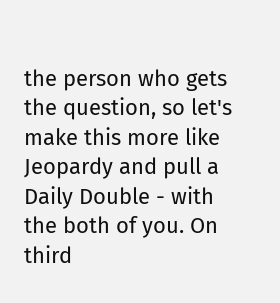the person who gets the question, so let's make this more like Jeopardy and pull a Daily Double - with the both of you. On third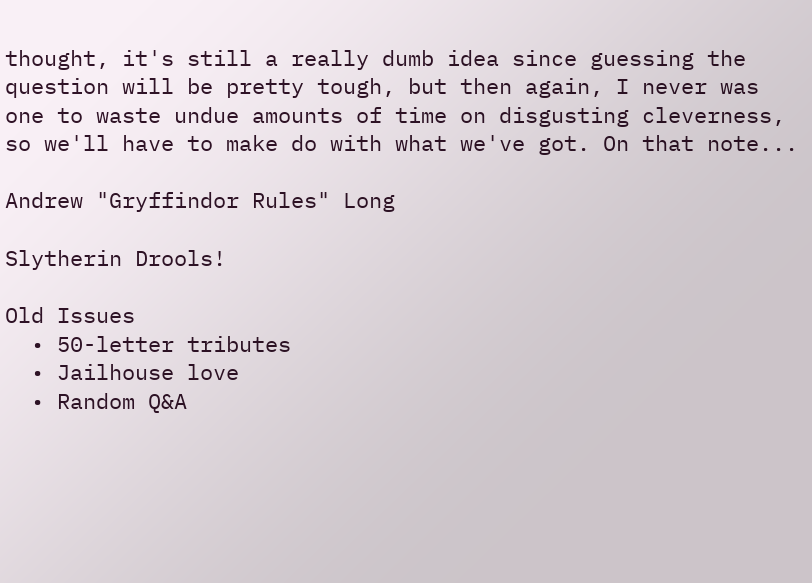thought, it's still a really dumb idea since guessing the question will be pretty tough, but then again, I never was one to waste undue amounts of time on disgusting cleverness, so we'll have to make do with what we've got. On that note...

Andrew "Gryffindor Rules" Long

Slytherin Drools!

Old Issues
  • 50-letter tributes
  • Jailhouse love
  • Random Q&A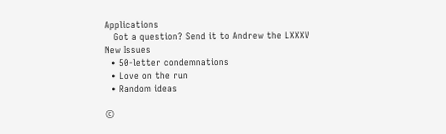Applications
   Got a question? Send it to Andrew the LXXXV
New Issues
  • 50-letter condemnations
  • Love on the run
  • Random ideas

©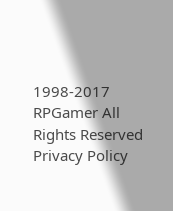1998-2017 RPGamer All Rights Reserved
Privacy Policy